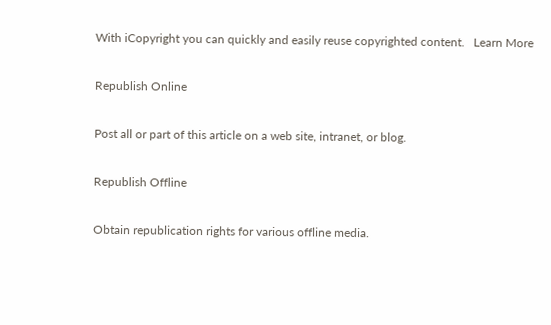With iCopyright you can quickly and easily reuse copyrighted content.   Learn More

Republish Online

Post all or part of this article on a web site, intranet, or blog.

Republish Offline

Obtain republication rights for various offline media.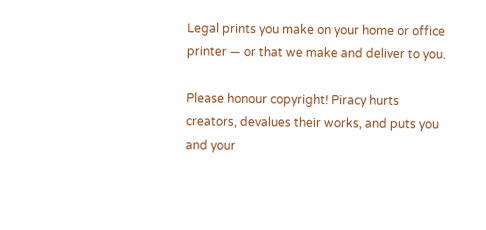Legal prints you make on your home or office printer — or that we make and deliver to you.

Please honour copyright! Piracy hurts creators, devalues their works, and puts you and your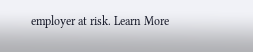employer at risk. Learn More